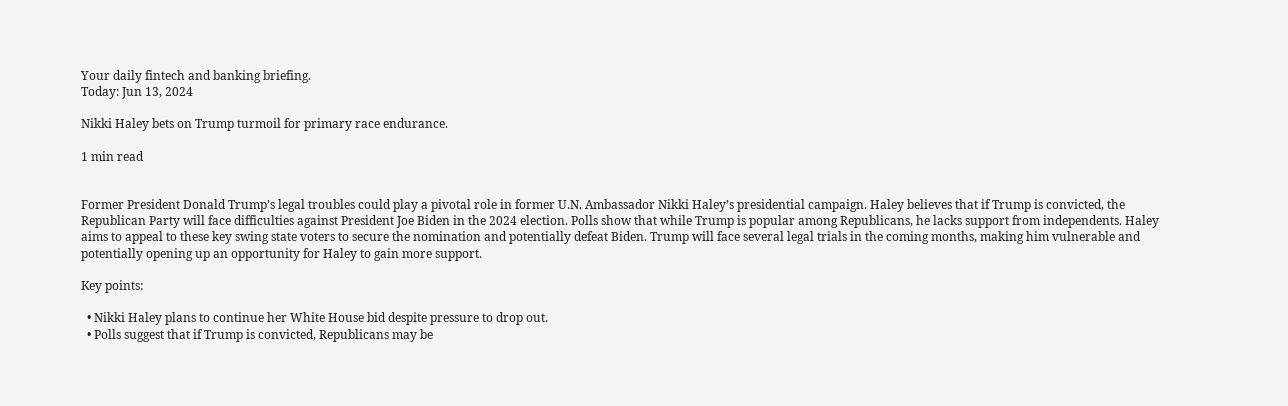Your daily fintech and banking briefing.
Today: Jun 13, 2024

Nikki Haley bets on Trump turmoil for primary race endurance.

1 min read


Former President Donald Trump’s legal troubles could play a pivotal role in former U.N. Ambassador Nikki Haley’s presidential campaign. Haley believes that if Trump is convicted, the Republican Party will face difficulties against President Joe Biden in the 2024 election. Polls show that while Trump is popular among Republicans, he lacks support from independents. Haley aims to appeal to these key swing state voters to secure the nomination and potentially defeat Biden. Trump will face several legal trials in the coming months, making him vulnerable and potentially opening up an opportunity for Haley to gain more support.

Key points:

  • Nikki Haley plans to continue her White House bid despite pressure to drop out.
  • Polls suggest that if Trump is convicted, Republicans may be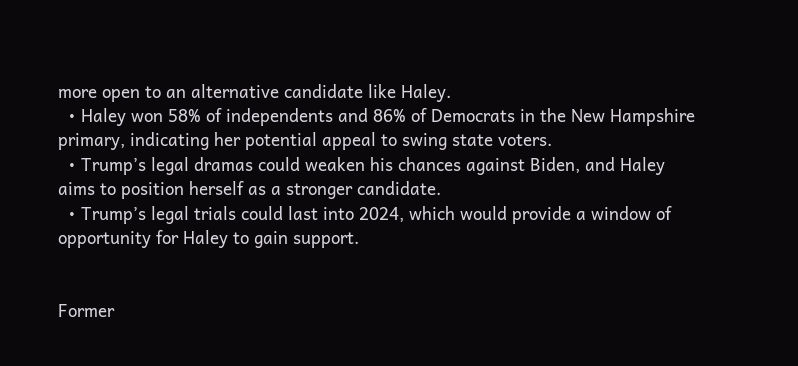more open to an alternative candidate like Haley.
  • Haley won 58% of independents and 86% of Democrats in the New Hampshire primary, indicating her potential appeal to swing state voters.
  • Trump’s legal dramas could weaken his chances against Biden, and Haley aims to position herself as a stronger candidate.
  • Trump’s legal trials could last into 2024, which would provide a window of opportunity for Haley to gain support.


Former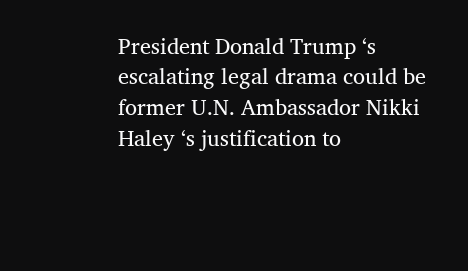President Donald Trump ‘s escalating legal drama could be former U.N. Ambassador Nikki Haley ‘s justification to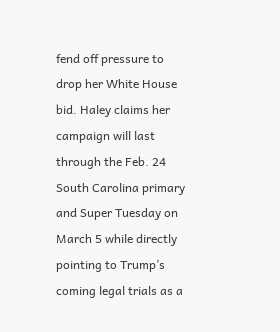fend off pressure to drop her White House bid. Haley claims her campaign will last through the Feb. 24 South Carolina primary and Super Tuesday on March 5 while directly pointing to Trump’s coming legal trials as a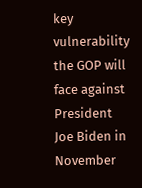key vulnerability the GOP will face against President Joe Biden in November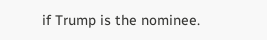if Trump is the nominee.